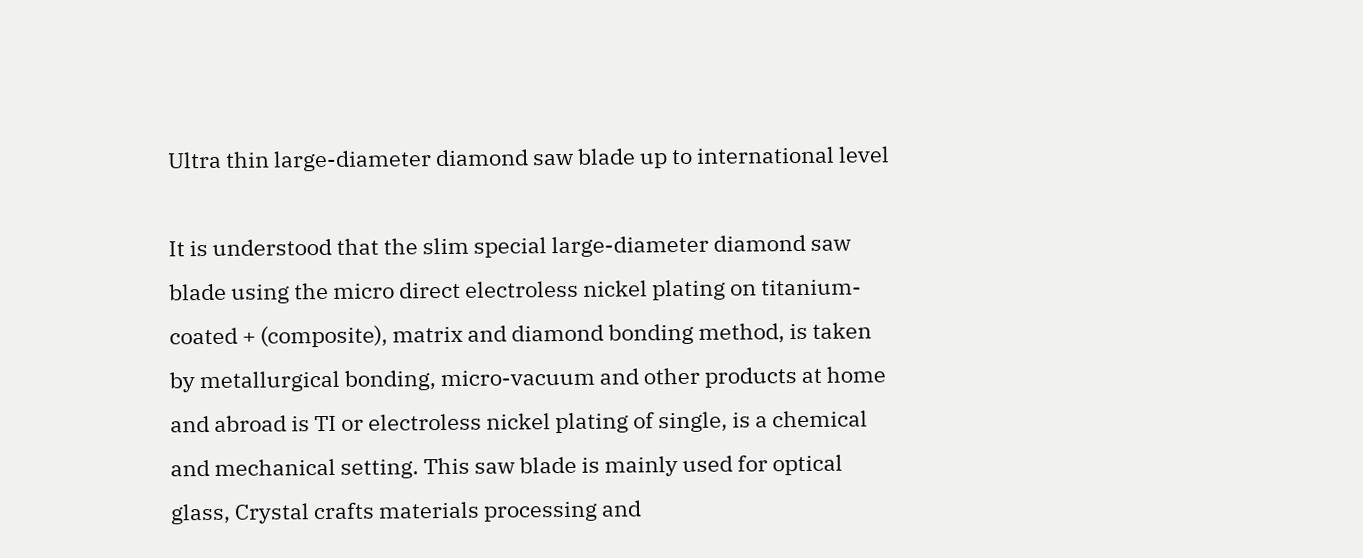Ultra thin large-diameter diamond saw blade up to international level

It is understood that the slim special large-diameter diamond saw blade using the micro direct electroless nickel plating on titanium-coated + (composite), matrix and diamond bonding method, is taken by metallurgical bonding, micro-vacuum and other products at home and abroad is TI or electroless nickel plating of single, is a chemical and mechanical setting. This saw blade is mainly used for optical glass, Crystal crafts materials processing and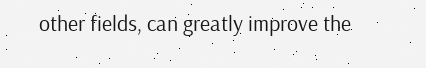other fields, can greatly improve the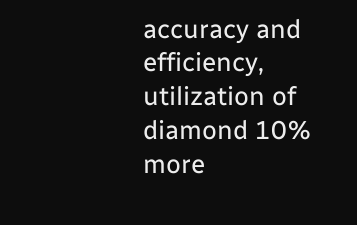accuracy and efficiency, utilization of diamond 10% more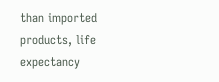than imported products, life expectancy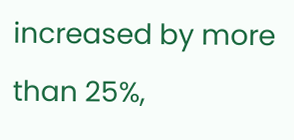increased by more than 25%,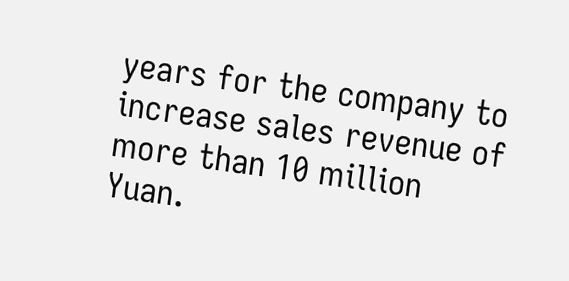years for the company to increase sales revenue of more than 10 million Yuan.